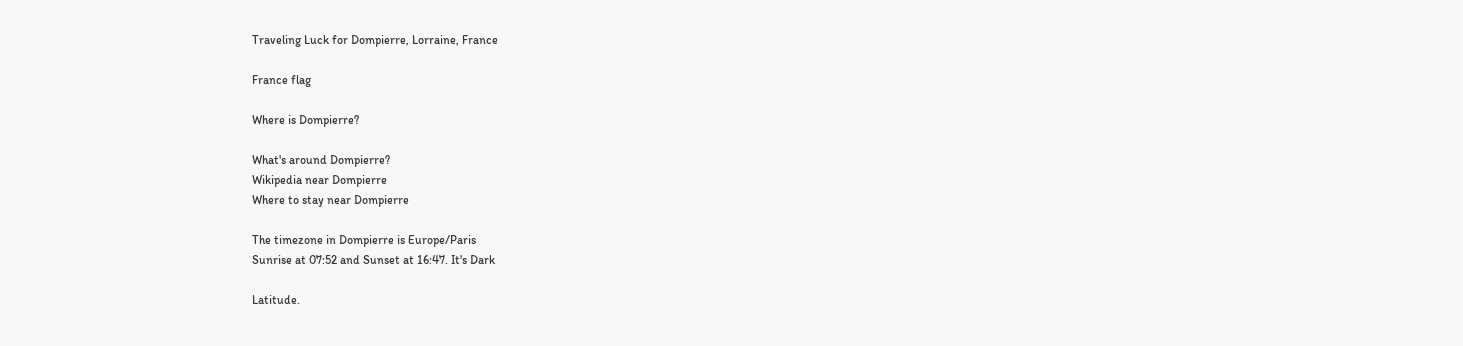Traveling Luck for Dompierre, Lorraine, France

France flag

Where is Dompierre?

What's around Dompierre?
Wikipedia near Dompierre
Where to stay near Dompierre

The timezone in Dompierre is Europe/Paris
Sunrise at 07:52 and Sunset at 16:47. It's Dark

Latitude.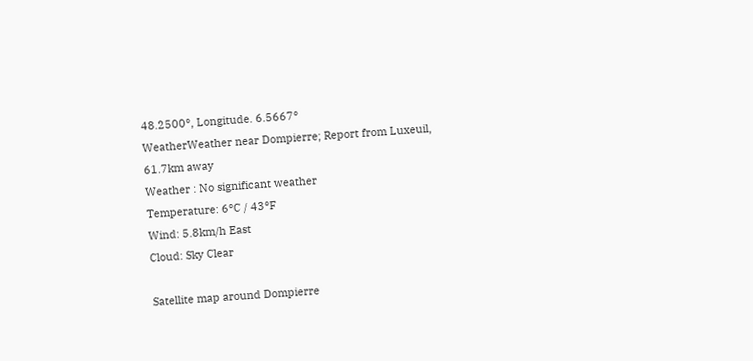48.2500°, Longitude. 6.5667°
WeatherWeather near Dompierre; Report from Luxeuil, 61.7km away
Weather : No significant weather
Temperature: 6°C / 43°F
Wind: 5.8km/h East
Cloud: Sky Clear

Satellite map around Dompierre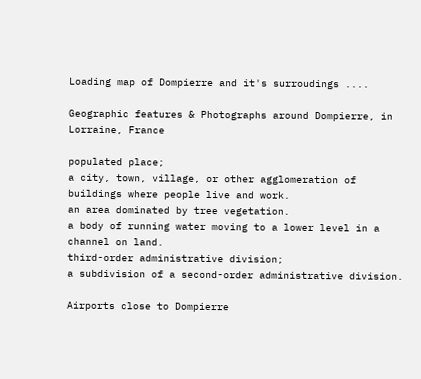Loading map of Dompierre and it's surroudings ....

Geographic features & Photographs around Dompierre, in Lorraine, France

populated place;
a city, town, village, or other agglomeration of buildings where people live and work.
an area dominated by tree vegetation.
a body of running water moving to a lower level in a channel on land.
third-order administrative division;
a subdivision of a second-order administrative division.

Airports close to Dompierre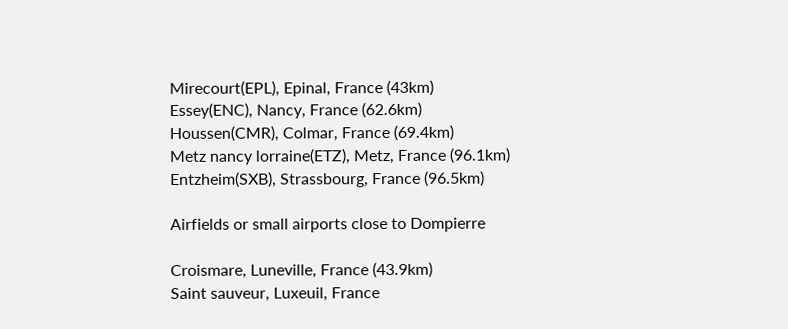Mirecourt(EPL), Epinal, France (43km)
Essey(ENC), Nancy, France (62.6km)
Houssen(CMR), Colmar, France (69.4km)
Metz nancy lorraine(ETZ), Metz, France (96.1km)
Entzheim(SXB), Strassbourg, France (96.5km)

Airfields or small airports close to Dompierre

Croismare, Luneville, France (43.9km)
Saint sauveur, Luxeuil, France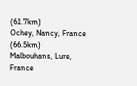(61.7km)
Ochey, Nancy, France (66.5km)
Malbouhans, Lure, France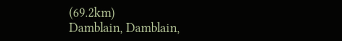(69.2km)
Damblain, Damblain,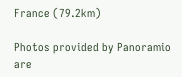France (79.2km)

Photos provided by Panoramio are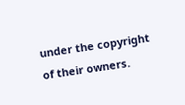under the copyright of their owners.